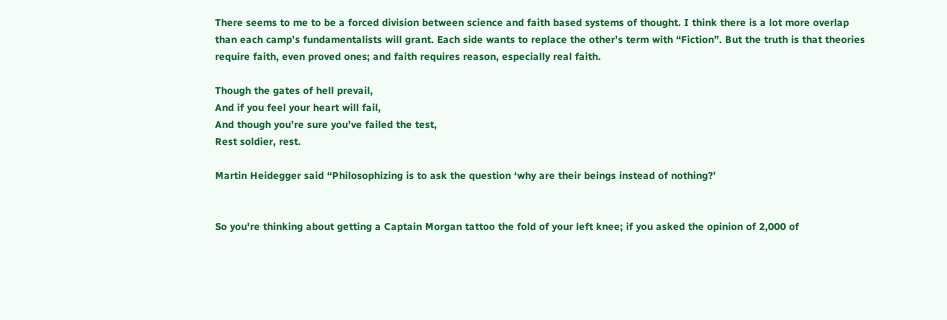There seems to me to be a forced division between science and faith based systems of thought. I think there is a lot more overlap than each camp’s fundamentalists will grant. Each side wants to replace the other’s term with “Fiction”. But the truth is that theories require faith, even proved ones; and faith requires reason, especially real faith.

Though the gates of hell prevail,
And if you feel your heart will fail,
And though you’re sure you’ve failed the test,
Rest soldier, rest.

Martin Heidegger said “Philosophizing is to ask the question ‘why are their beings instead of nothing?’


So you're thinking about getting a Captain Morgan tattoo the fold of your left knee; if you asked the opinion of 2,000 of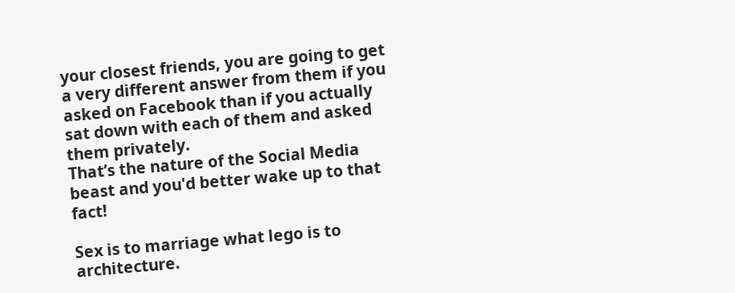your closest friends, you are going to get a very different answer from them if you asked on Facebook than if you actually sat down with each of them and asked them privately.
That’s the nature of the Social Media beast and you'd better wake up to that fact!

Sex is to marriage what lego is to architecture.